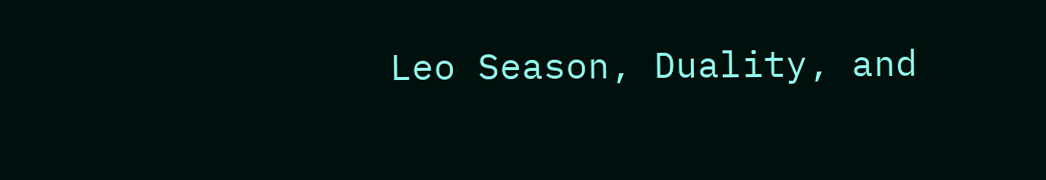Leo Season, Duality, and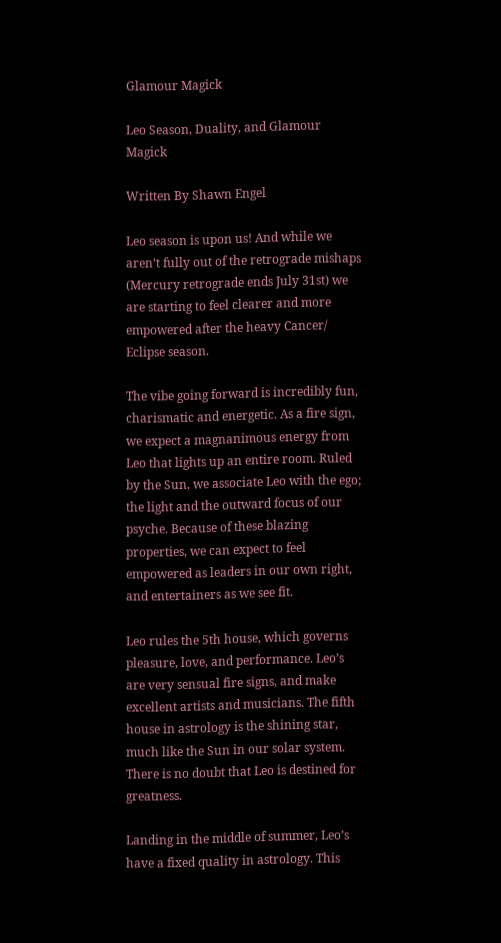Glamour Magick

Leo Season, Duality, and Glamour Magick

Written By Shawn Engel

Leo season is upon us! And while we aren’t fully out of the retrograde mishaps (Mercury retrograde ends July 31st) we are starting to feel clearer and more empowered after the heavy Cancer/ Eclipse season.

The vibe going forward is incredibly fun, charismatic and energetic. As a fire sign, we expect a magnanimous energy from Leo that lights up an entire room. Ruled by the Sun, we associate Leo with the ego; the light and the outward focus of our psyche. Because of these blazing properties, we can expect to feel empowered as leaders in our own right, and entertainers as we see fit.

Leo rules the 5th house, which governs pleasure, love, and performance. Leo’s are very sensual fire signs, and make excellent artists and musicians. The fifth house in astrology is the shining star, much like the Sun in our solar system. There is no doubt that Leo is destined for greatness.

Landing in the middle of summer, Leo’s have a fixed quality in astrology. This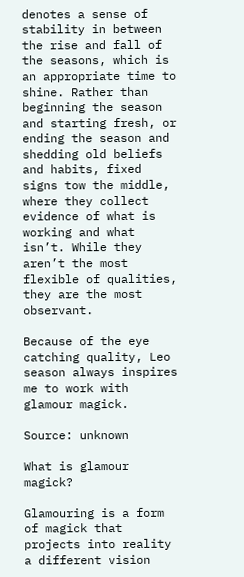denotes a sense of stability in between the rise and fall of the seasons, which is an appropriate time to shine. Rather than beginning the season and starting fresh, or ending the season and shedding old beliefs and habits, fixed signs tow the middle, where they collect evidence of what is working and what isn’t. While they aren’t the most flexible of qualities, they are the most observant.

Because of the eye catching quality, Leo season always inspires me to work with glamour magick.

Source: unknown

What is glamour magick?

Glamouring is a form of magick that projects into reality a different vision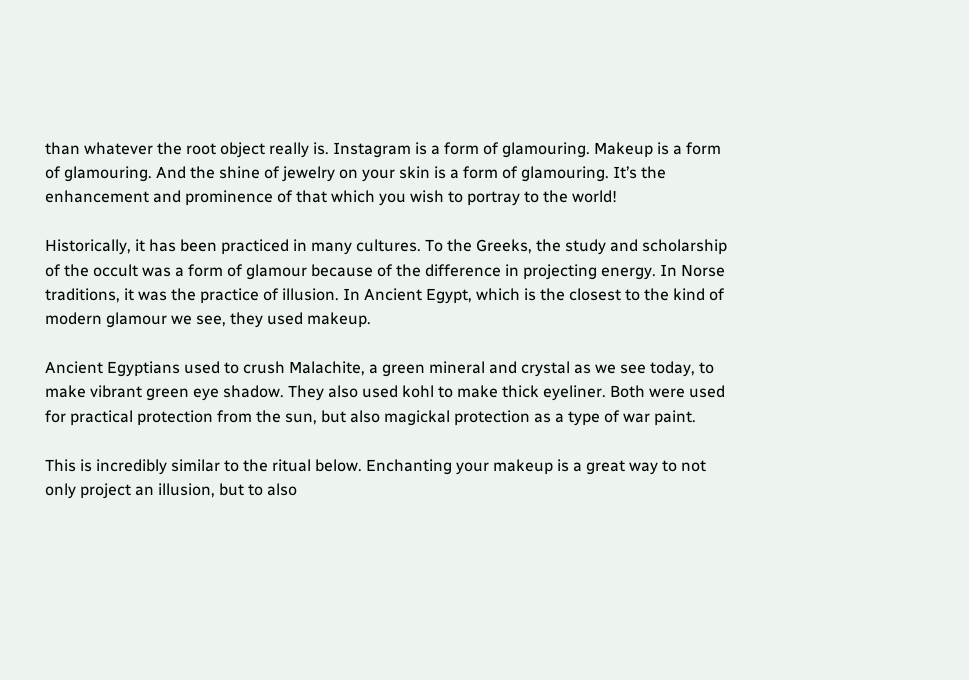than whatever the root object really is. Instagram is a form of glamouring. Makeup is a form of glamouring. And the shine of jewelry on your skin is a form of glamouring. It’s the enhancement and prominence of that which you wish to portray to the world!

Historically, it has been practiced in many cultures. To the Greeks, the study and scholarship of the occult was a form of glamour because of the difference in projecting energy. In Norse traditions, it was the practice of illusion. In Ancient Egypt, which is the closest to the kind of modern glamour we see, they used makeup.

Ancient Egyptians used to crush Malachite, a green mineral and crystal as we see today, to make vibrant green eye shadow. They also used kohl to make thick eyeliner. Both were used for practical protection from the sun, but also magickal protection as a type of war paint.

This is incredibly similar to the ritual below. Enchanting your makeup is a great way to not only project an illusion, but to also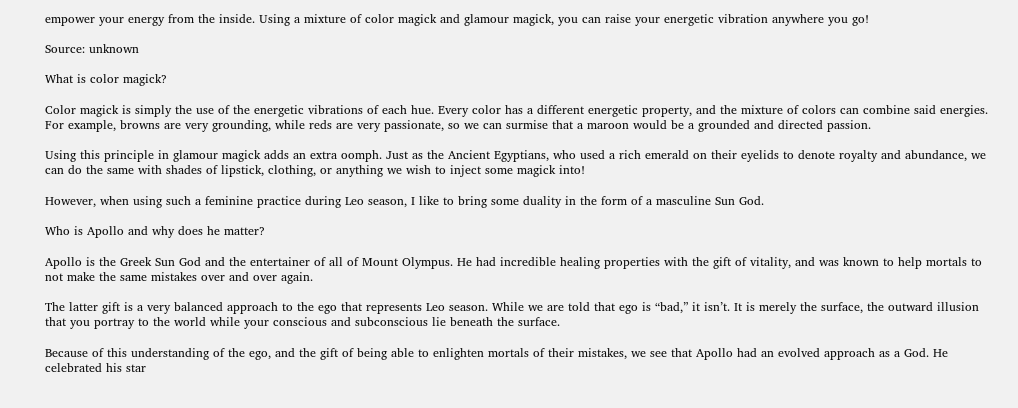empower your energy from the inside. Using a mixture of color magick and glamour magick, you can raise your energetic vibration anywhere you go!

Source: unknown

What is color magick?

Color magick is simply the use of the energetic vibrations of each hue. Every color has a different energetic property, and the mixture of colors can combine said energies. For example, browns are very grounding, while reds are very passionate, so we can surmise that a maroon would be a grounded and directed passion.

Using this principle in glamour magick adds an extra oomph. Just as the Ancient Egyptians, who used a rich emerald on their eyelids to denote royalty and abundance, we can do the same with shades of lipstick, clothing, or anything we wish to inject some magick into!

However, when using such a feminine practice during Leo season, I like to bring some duality in the form of a masculine Sun God.

Who is Apollo and why does he matter?

Apollo is the Greek Sun God and the entertainer of all of Mount Olympus. He had incredible healing properties with the gift of vitality, and was known to help mortals to not make the same mistakes over and over again.

The latter gift is a very balanced approach to the ego that represents Leo season. While we are told that ego is “bad,” it isn’t. It is merely the surface, the outward illusion that you portray to the world while your conscious and subconscious lie beneath the surface.

Because of this understanding of the ego, and the gift of being able to enlighten mortals of their mistakes, we see that Apollo had an evolved approach as a God. He celebrated his star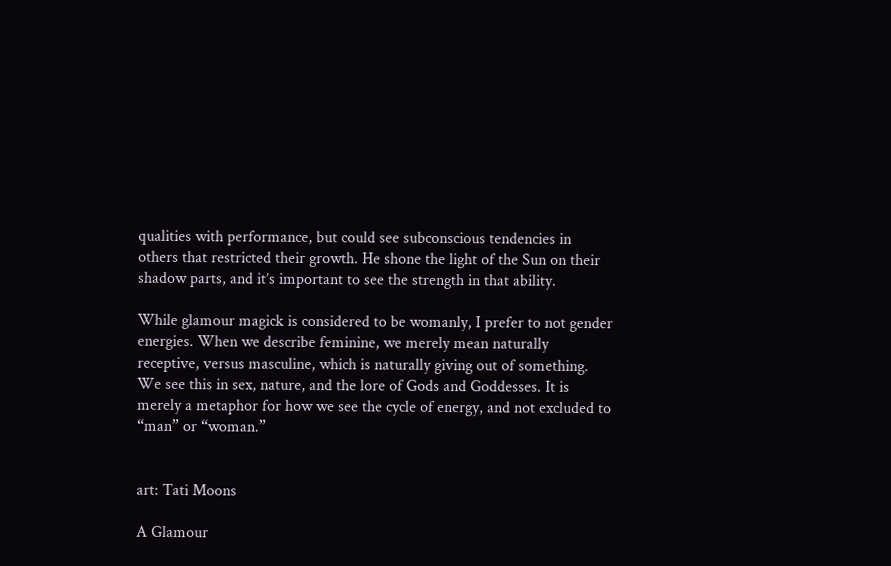qualities with performance, but could see subconscious tendencies in others that restricted their growth. He shone the light of the Sun on their shadow parts, and it’s important to see the strength in that ability.

While glamour magick is considered to be womanly, I prefer to not gender energies. When we describe feminine, we merely mean naturally receptive, versus masculine, which is naturally giving out of something. We see this in sex, nature, and the lore of Gods and Goddesses. It is merely a metaphor for how we see the cycle of energy, and not excluded to “man” or “woman.”


art: Tati Moons

A Glamour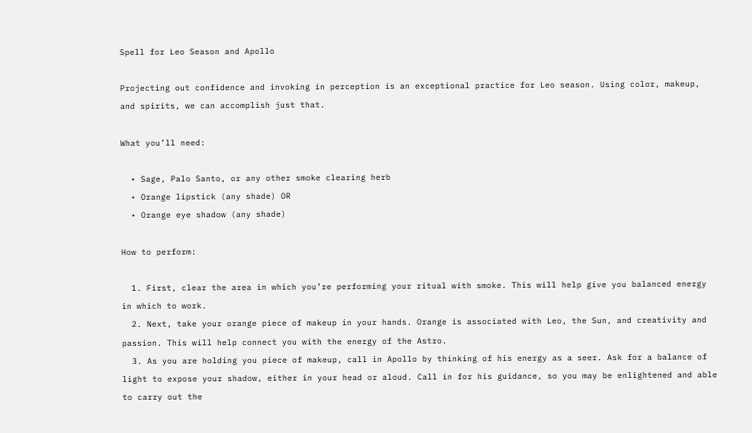Spell for Leo Season and Apollo

Projecting out confidence and invoking in perception is an exceptional practice for Leo season. Using color, makeup, and spirits, we can accomplish just that.

What you’ll need:

  • Sage, Palo Santo, or any other smoke clearing herb
  • Orange lipstick (any shade) OR
  • Orange eye shadow (any shade)

How to perform:

  1. First, clear the area in which you’re performing your ritual with smoke. This will help give you balanced energy in which to work.
  2. Next, take your orange piece of makeup in your hands. Orange is associated with Leo, the Sun, and creativity and passion. This will help connect you with the energy of the Astro.
  3. As you are holding you piece of makeup, call in Apollo by thinking of his energy as a seer. Ask for a balance of light to expose your shadow, either in your head or aloud. Call in for his guidance, so you may be enlightened and able to carry out the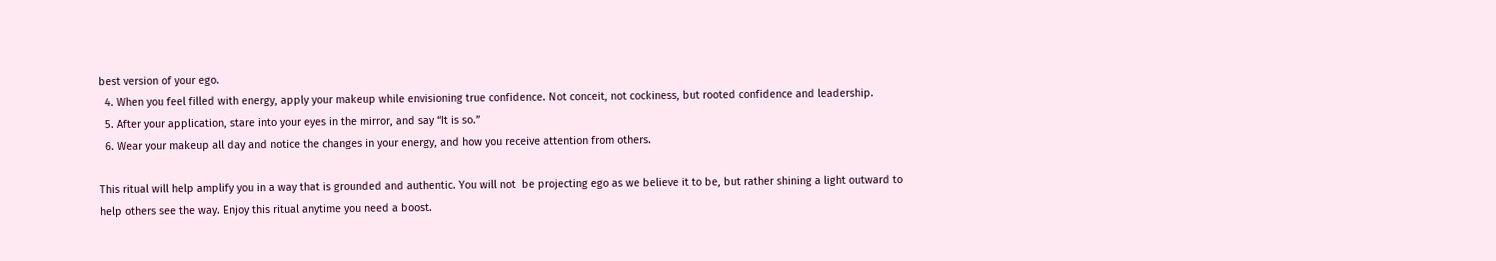best version of your ego.
  4. When you feel filled with energy, apply your makeup while envisioning true confidence. Not conceit, not cockiness, but rooted confidence and leadership.
  5. After your application, stare into your eyes in the mirror, and say “It is so.”
  6. Wear your makeup all day and notice the changes in your energy, and how you receive attention from others.

This ritual will help amplify you in a way that is grounded and authentic. You will not  be projecting ego as we believe it to be, but rather shining a light outward to help others see the way. Enjoy this ritual anytime you need a boost.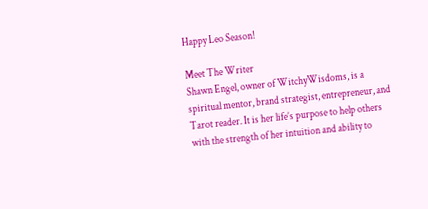Happy Leo Season!

Meet The Writer
Shawn Engel, owner of WitchyWisdoms, is a spiritual mentor, brand strategist, entrepreneur, and Tarot reader. It is her life’s purpose to help others with the strength of her intuition and ability to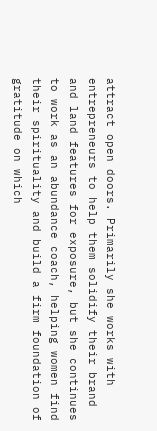attract open doors. Primarily she works with entrepreneurs to help them solidify their brand and land features for exposure, but she continues to work as an abundance coach, helping women find their spirituality and build a firm foundation of gratitude on which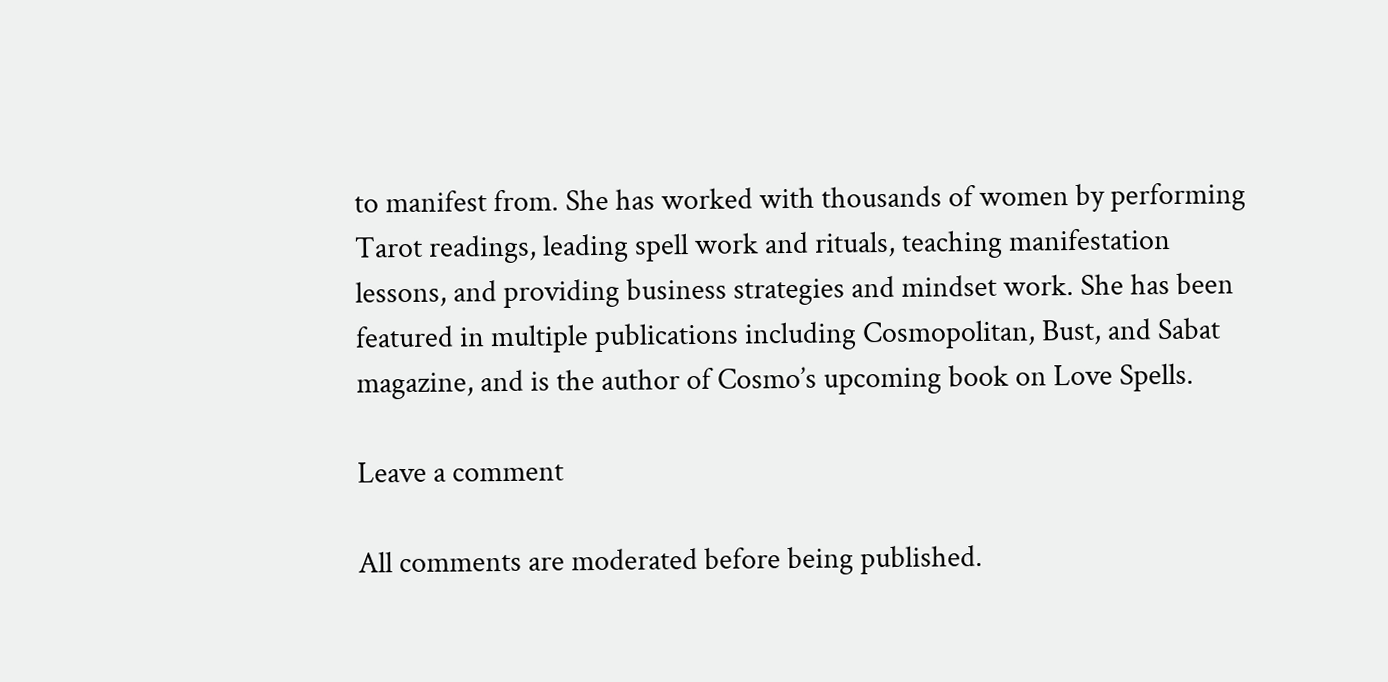to manifest from. She has worked with thousands of women by performing Tarot readings, leading spell work and rituals, teaching manifestation lessons, and providing business strategies and mindset work. She has been featured in multiple publications including Cosmopolitan, Bust, and Sabat magazine, and is the author of Cosmo’s upcoming book on Love Spells.

Leave a comment

All comments are moderated before being published.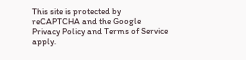This site is protected by reCAPTCHA and the Google Privacy Policy and Terms of Service apply.